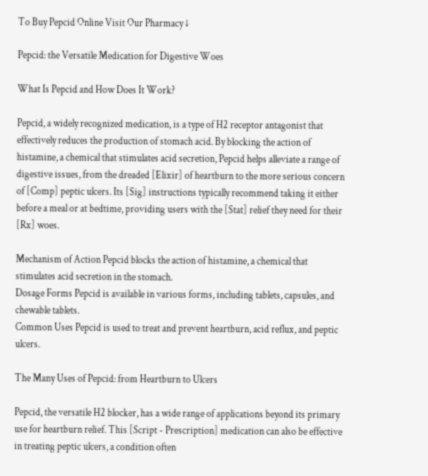To Buy Pepcid Online Visit Our Pharmacy ↓

Pepcid: the Versatile Medication for Digestive Woes

What Is Pepcid and How Does It Work?

Pepcid, a widely recognized medication, is a type of H2 receptor antagonist that effectively reduces the production of stomach acid. By blocking the action of histamine, a chemical that stimulates acid secretion, Pepcid helps alleviate a range of digestive issues, from the dreaded [Elixir] of heartburn to the more serious concern of [Comp] peptic ulcers. Its [Sig] instructions typically recommend taking it either before a meal or at bedtime, providing users with the [Stat] relief they need for their [Rx] woes.

Mechanism of Action Pepcid blocks the action of histamine, a chemical that stimulates acid secretion in the stomach.
Dosage Forms Pepcid is available in various forms, including tablets, capsules, and chewable tablets.
Common Uses Pepcid is used to treat and prevent heartburn, acid reflux, and peptic ulcers.

The Many Uses of Pepcid: from Heartburn to Ulcers

Pepcid, the versatile H2 blocker, has a wide range of applications beyond its primary use for heartburn relief. This [Script - Prescription] medication can also be effective in treating peptic ulcers, a condition often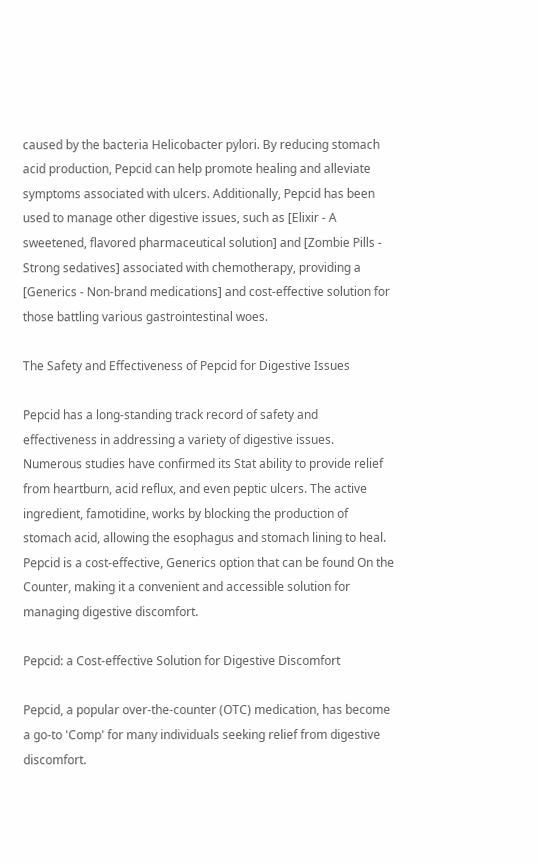caused by the bacteria Helicobacter pylori. By reducing stomach acid production, Pepcid can help promote healing and alleviate symptoms associated with ulcers. Additionally, Pepcid has been used to manage other digestive issues, such as [Elixir - A sweetened, flavored pharmaceutical solution] and [Zombie Pills - Strong sedatives] associated with chemotherapy, providing a [Generics - Non-brand medications] and cost-effective solution for those battling various gastrointestinal woes.

The Safety and Effectiveness of Pepcid for Digestive Issues

Pepcid has a long-standing track record of safety and effectiveness in addressing a variety of digestive issues. Numerous studies have confirmed its Stat ability to provide relief from heartburn, acid reflux, and even peptic ulcers. The active ingredient, famotidine, works by blocking the production of stomach acid, allowing the esophagus and stomach lining to heal. Pepcid is a cost-effective, Generics option that can be found On the Counter, making it a convenient and accessible solution for managing digestive discomfort.

Pepcid: a Cost-effective Solution for Digestive Discomfort

Pepcid, a popular over-the-counter (OTC) medication, has become a go-to 'Comp' for many individuals seeking relief from digestive discomfort.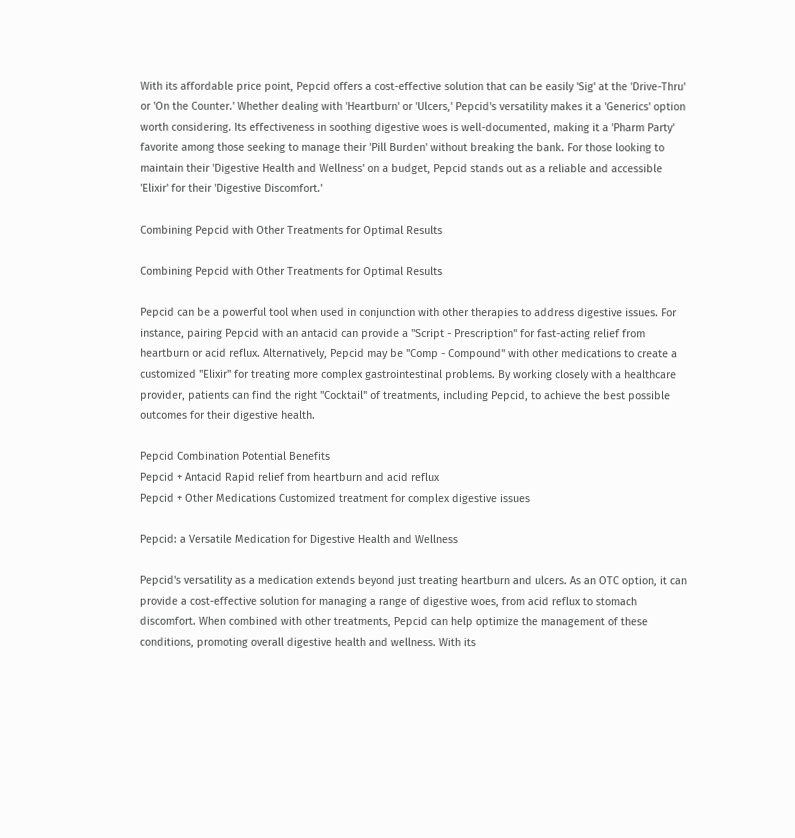With its affordable price point, Pepcid offers a cost-effective solution that can be easily 'Sig' at the 'Drive-Thru' or 'On the Counter.' Whether dealing with 'Heartburn' or 'Ulcers,' Pepcid's versatility makes it a 'Generics' option worth considering. Its effectiveness in soothing digestive woes is well-documented, making it a 'Pharm Party' favorite among those seeking to manage their 'Pill Burden' without breaking the bank. For those looking to maintain their 'Digestive Health and Wellness' on a budget, Pepcid stands out as a reliable and accessible 'Elixir' for their 'Digestive Discomfort.'

Combining Pepcid with Other Treatments for Optimal Results

Combining Pepcid with Other Treatments for Optimal Results

Pepcid can be a powerful tool when used in conjunction with other therapies to address digestive issues. For instance, pairing Pepcid with an antacid can provide a "Script - Prescription" for fast-acting relief from heartburn or acid reflux. Alternatively, Pepcid may be "Comp - Compound" with other medications to create a customized "Elixir" for treating more complex gastrointestinal problems. By working closely with a healthcare provider, patients can find the right "Cocktail" of treatments, including Pepcid, to achieve the best possible outcomes for their digestive health.

Pepcid Combination Potential Benefits
Pepcid + Antacid Rapid relief from heartburn and acid reflux
Pepcid + Other Medications Customized treatment for complex digestive issues

Pepcid: a Versatile Medication for Digestive Health and Wellness

Pepcid's versatility as a medication extends beyond just treating heartburn and ulcers. As an OTC option, it can provide a cost-effective solution for managing a range of digestive woes, from acid reflux to stomach discomfort. When combined with other treatments, Pepcid can help optimize the management of these conditions, promoting overall digestive health and wellness. With its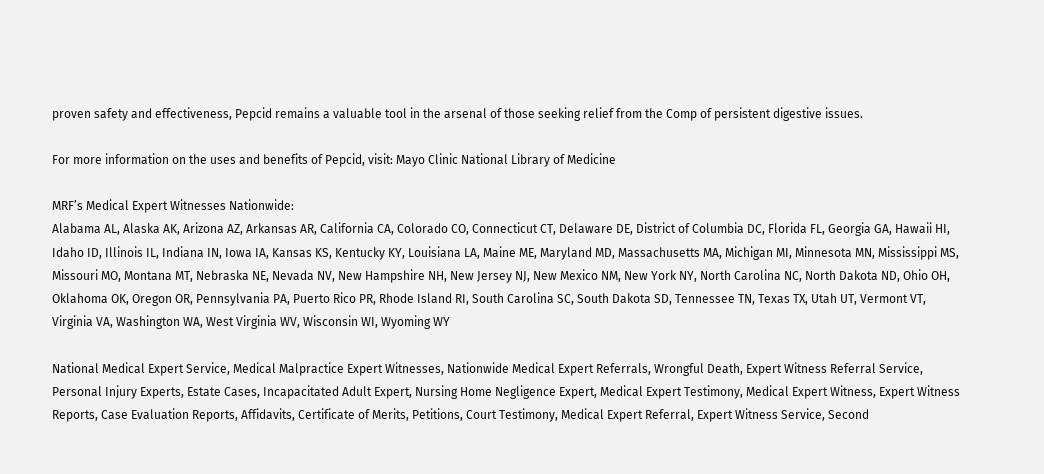proven safety and effectiveness, Pepcid remains a valuable tool in the arsenal of those seeking relief from the Comp of persistent digestive issues.

For more information on the uses and benefits of Pepcid, visit: Mayo Clinic National Library of Medicine

MRF’s Medical Expert Witnesses Nationwide:
Alabama AL, Alaska AK, Arizona AZ, Arkansas AR, California CA, Colorado CO, Connecticut CT, Delaware DE, District of Columbia DC, Florida FL, Georgia GA, Hawaii HI, Idaho ID, Illinois IL, Indiana IN, Iowa IA, Kansas KS, Kentucky KY, Louisiana LA, Maine ME, Maryland MD, Massachusetts MA, Michigan MI, Minnesota MN, Mississippi MS, Missouri MO, Montana MT, Nebraska NE, Nevada NV, New Hampshire NH, New Jersey NJ, New Mexico NM, New York NY, North Carolina NC, North Dakota ND, Ohio OH, Oklahoma OK, Oregon OR, Pennsylvania PA, Puerto Rico PR, Rhode Island RI, South Carolina SC, South Dakota SD, Tennessee TN, Texas TX, Utah UT, Vermont VT, Virginia VA, Washington WA, West Virginia WV, Wisconsin WI, Wyoming WY

National Medical Expert Service, Medical Malpractice Expert Witnesses, Nationwide Medical Expert Referrals, Wrongful Death, Expert Witness Referral Service, Personal Injury Experts, Estate Cases, Incapacitated Adult Expert, Nursing Home Negligence Expert, Medical Expert Testimony, Medical Expert Witness, Expert Witness Reports, Case Evaluation Reports, Affidavits, Certificate of Merits, Petitions, Court Testimony, Medical Expert Referral, Expert Witness Service, Second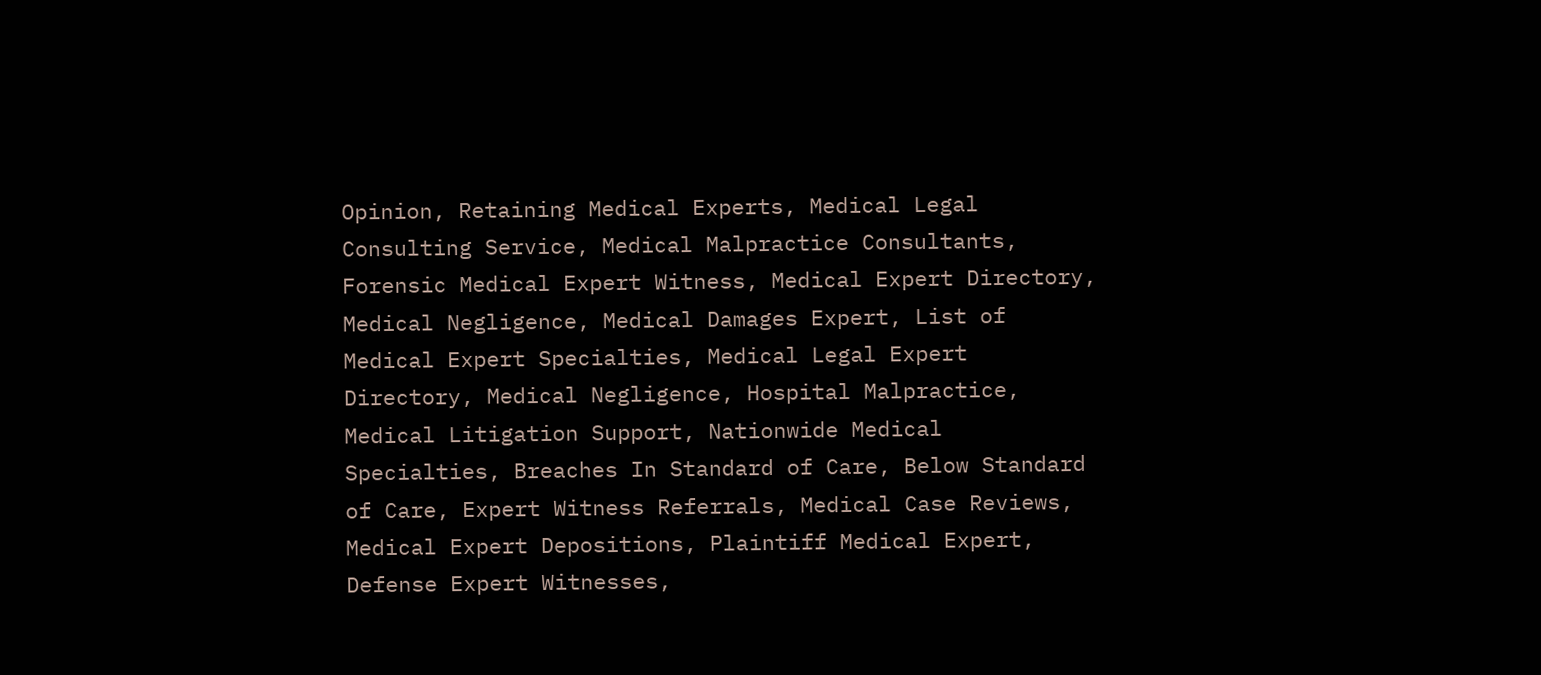Opinion, Retaining Medical Experts, Medical Legal Consulting Service, Medical Malpractice Consultants, Forensic Medical Expert Witness, Medical Expert Directory, Medical Negligence, Medical Damages Expert, List of Medical Expert Specialties, Medical Legal Expert Directory, Medical Negligence, Hospital Malpractice, Medical Litigation Support, Nationwide Medical Specialties, Breaches In Standard of Care, Below Standard of Care, Expert Witness Referrals, Medical Case Reviews, Medical Expert Depositions, Plaintiff Medical Expert, Defense Expert Witnesses,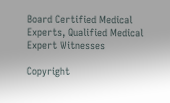Board Certified Medical Experts, Qualified Medical Expert Witnesses

Copyright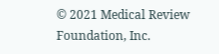© 2021 Medical Review Foundation, Inc.